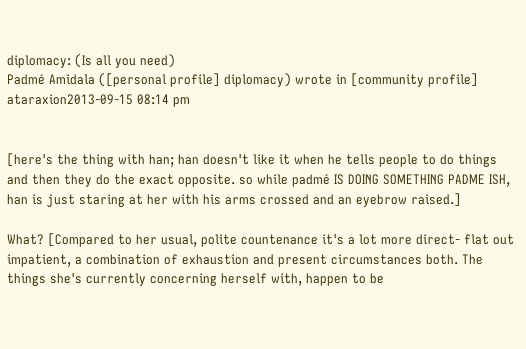diplomacy: (Is all you need)
Padmé Amidala ([personal profile] diplomacy) wrote in [community profile] ataraxion2013-09-15 08:14 pm


[here's the thing with han; han doesn't like it when he tells people to do things and then they do the exact opposite. so while padmé IS DOING SOMETHING PADME ISH, han is just staring at her with his arms crossed and an eyebrow raised.]

What? [Compared to her usual, polite countenance it's a lot more direct- flat out impatient, a combination of exhaustion and present circumstances both. The things she's currently concerning herself with, happen to be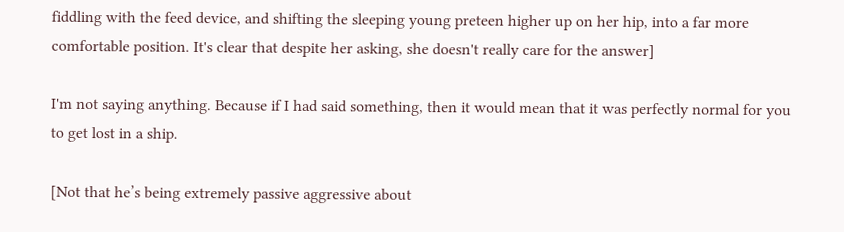fiddling with the feed device, and shifting the sleeping young preteen higher up on her hip, into a far more comfortable position. It's clear that despite her asking, she doesn't really care for the answer]

I'm not saying anything. Because if I had said something, then it would mean that it was perfectly normal for you to get lost in a ship.

[Not that he’s being extremely passive aggressive about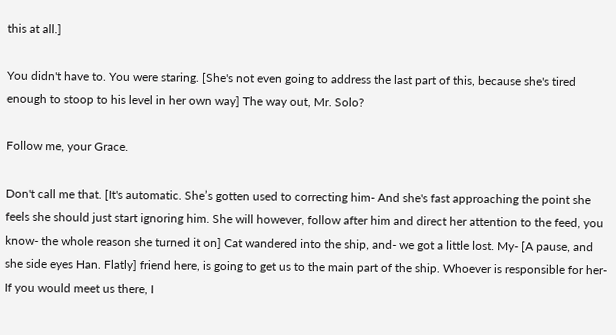this at all.]

You didn't have to. You were staring. [She's not even going to address the last part of this, because she's tired enough to stoop to his level in her own way] The way out, Mr. Solo?

Follow me, your Grace.

Don't call me that. [It's automatic. She’s gotten used to correcting him- And she's fast approaching the point she feels she should just start ignoring him. She will however, follow after him and direct her attention to the feed, you know- the whole reason she turned it on] Cat wandered into the ship, and- we got a little lost. My- [A pause, and she side eyes Han. Flatly] friend here, is going to get us to the main part of the ship. Whoever is responsible for her- If you would meet us there, I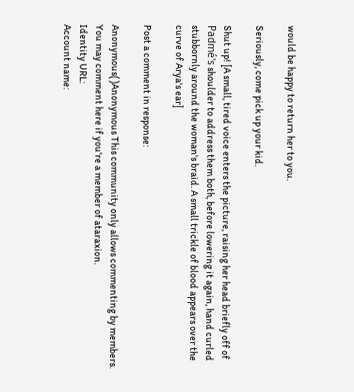would be happy to return her to you.

Seriously, come pick up your kid.

Shut up! [A small, tired voice enters the picture, raising her head briefly off of Padmé's shoulder to address them both, before lowering it again, hand curled stubbornly around the woman's braid. A small trickle of blood appears over the curve of Arya's ear]

Post a comment in response:

Anonymous( )Anonymous This community only allows commenting by members. You may comment here if you're a member of ataraxion.
Identity URL:
Account name: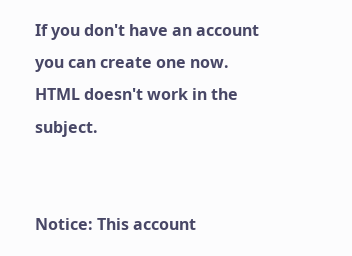If you don't have an account you can create one now.
HTML doesn't work in the subject.


Notice: This account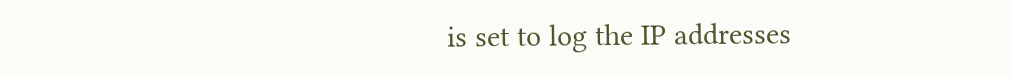is set to log the IP addresses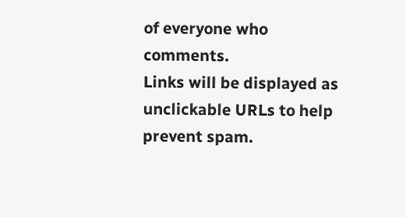of everyone who comments.
Links will be displayed as unclickable URLs to help prevent spam.